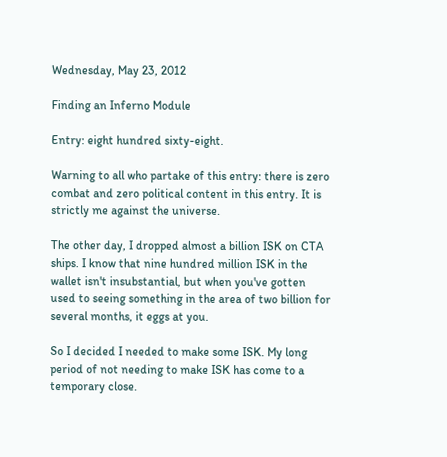Wednesday, May 23, 2012

Finding an Inferno Module

Entry: eight hundred sixty-eight.

Warning to all who partake of this entry: there is zero combat and zero political content in this entry. It is strictly me against the universe.

The other day, I dropped almost a billion ISK on CTA ships. I know that nine hundred million ISK in the wallet isn't insubstantial, but when you've gotten used to seeing something in the area of two billion for several months, it eggs at you.

So I decided I needed to make some ISK. My long period of not needing to make ISK has come to a temporary close.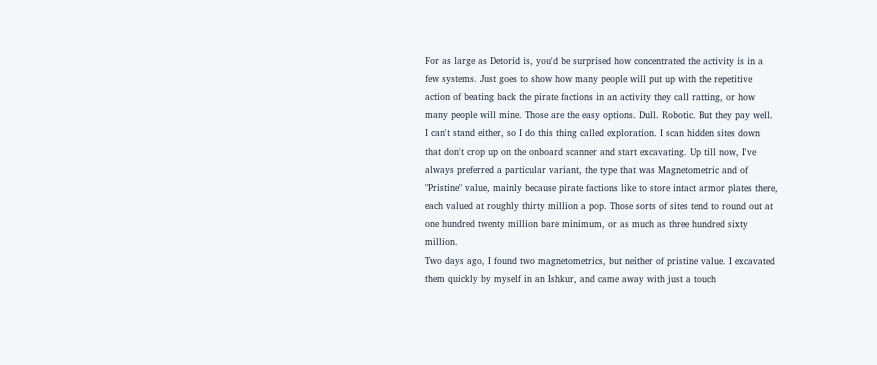For as large as Detorid is, you'd be surprised how concentrated the activity is in a few systems. Just goes to show how many people will put up with the repetitive action of beating back the pirate factions in an activity they call ratting, or how many people will mine. Those are the easy options. Dull. Robotic. But they pay well.
I can't stand either, so I do this thing called exploration. I scan hidden sites down that don't crop up on the onboard scanner and start excavating. Up till now, I've always preferred a particular variant, the type that was Magnetometric and of "Pristine" value, mainly because pirate factions like to store intact armor plates there, each valued at roughly thirty million a pop. Those sorts of sites tend to round out at one hundred twenty million bare minimum, or as much as three hundred sixty million.
Two days ago, I found two magnetometrics, but neither of pristine value. I excavated them quickly by myself in an Ishkur, and came away with just a touch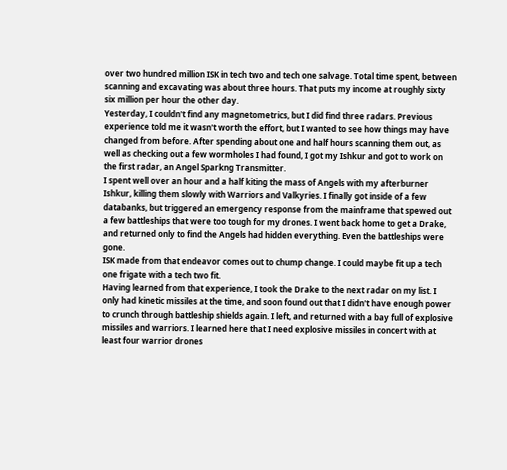over two hundred million ISK in tech two and tech one salvage. Total time spent, between scanning and excavating was about three hours. That puts my income at roughly sixty six million per hour the other day.
Yesterday, I couldn't find any magnetometrics, but I did find three radars. Previous experience told me it wasn't worth the effort, but I wanted to see how things may have changed from before. After spending about one and half hours scanning them out, as well as checking out a few wormholes I had found, I got my Ishkur and got to work on the first radar, an Angel Sparkng Transmitter.
I spent well over an hour and a half kiting the mass of Angels with my afterburner Ishkur, killing them slowly with Warriors and Valkyries. I finally got inside of a few databanks, but triggered an emergency response from the mainframe that spewed out a few battleships that were too tough for my drones. I went back home to get a Drake, and returned only to find the Angels had hidden everything. Even the battleships were gone.
ISK made from that endeavor comes out to chump change. I could maybe fit up a tech one frigate with a tech two fit.
Having learned from that experience, I took the Drake to the next radar on my list. I only had kinetic missiles at the time, and soon found out that I didn't have enough power to crunch through battleship shields again. I left, and returned with a bay full of explosive missiles and warriors. I learned here that I need explosive missiles in concert with at least four warrior drones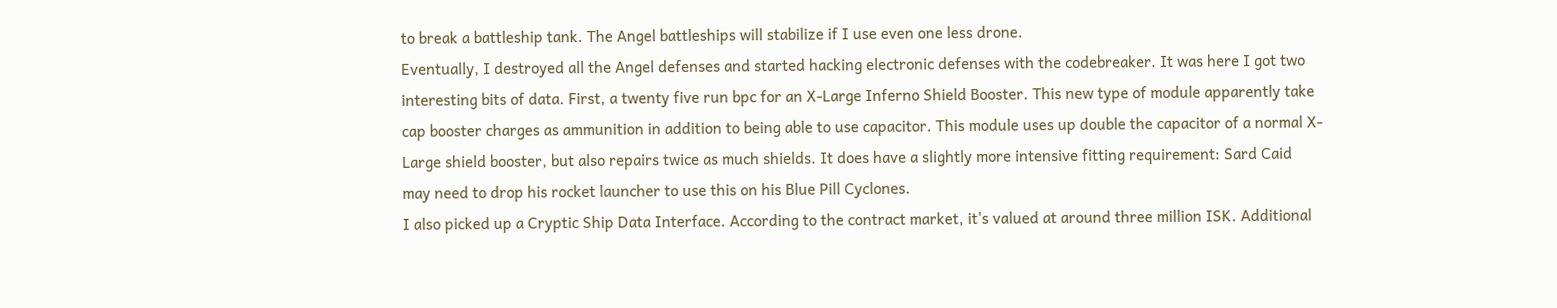to break a battleship tank. The Angel battleships will stabilize if I use even one less drone.
Eventually, I destroyed all the Angel defenses and started hacking electronic defenses with the codebreaker. It was here I got two interesting bits of data. First, a twenty five run bpc for an X-Large Inferno Shield Booster. This new type of module apparently take cap booster charges as ammunition in addition to being able to use capacitor. This module uses up double the capacitor of a normal X-Large shield booster, but also repairs twice as much shields. It does have a slightly more intensive fitting requirement: Sard Caid may need to drop his rocket launcher to use this on his Blue Pill Cyclones.
I also picked up a Cryptic Ship Data Interface. According to the contract market, it's valued at around three million ISK. Additional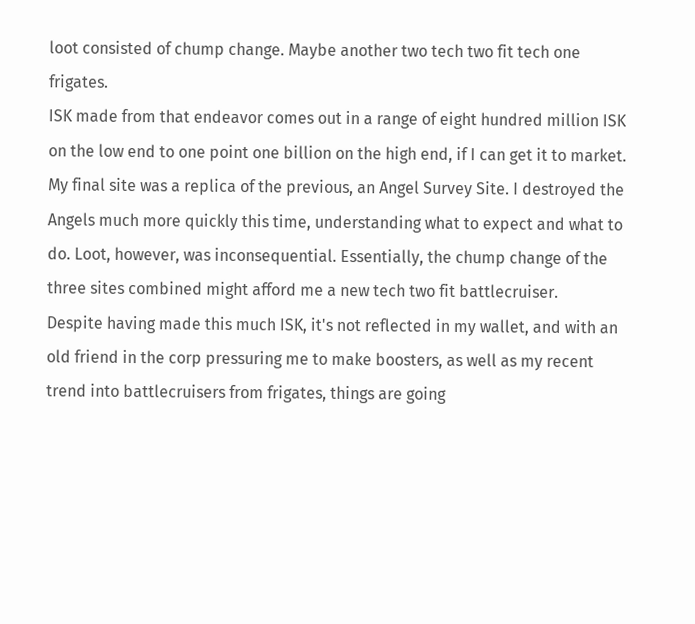loot consisted of chump change. Maybe another two tech two fit tech one frigates.
ISK made from that endeavor comes out in a range of eight hundred million ISK on the low end to one point one billion on the high end, if I can get it to market.
My final site was a replica of the previous, an Angel Survey Site. I destroyed the Angels much more quickly this time, understanding what to expect and what to do. Loot, however, was inconsequential. Essentially, the chump change of the three sites combined might afford me a new tech two fit battlecruiser.
Despite having made this much ISK, it's not reflected in my wallet, and with an old friend in the corp pressuring me to make boosters, as well as my recent trend into battlecruisers from frigates, things are going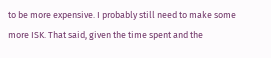to be more expensive. I probably still need to make some more ISK. That said, given the time spent and the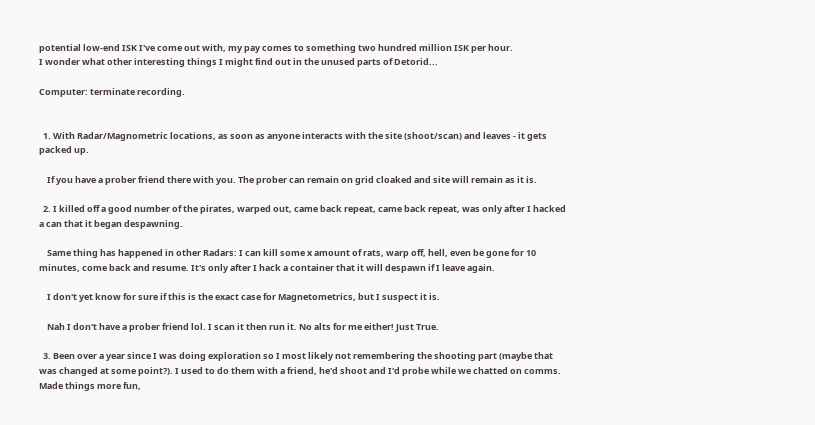potential low-end ISK I've come out with, my pay comes to something two hundred million ISK per hour.
I wonder what other interesting things I might find out in the unused parts of Detorid...

Computer: terminate recording.


  1. With Radar/Magnometric locations, as soon as anyone interacts with the site (shoot/scan) and leaves - it gets packed up.

    If you have a prober friend there with you. The prober can remain on grid cloaked and site will remain as it is.

  2. I killed off a good number of the pirates, warped out, came back repeat, came back repeat, was only after I hacked a can that it began despawning.

    Same thing has happened in other Radars: I can kill some x amount of rats, warp off, hell, even be gone for 10 minutes, come back and resume. It's only after I hack a container that it will despawn if I leave again.

    I don't yet know for sure if this is the exact case for Magnetometrics, but I suspect it is.

    Nah I don't have a prober friend lol. I scan it then run it. No alts for me either! Just True.

  3. Been over a year since I was doing exploration so I most likely not remembering the shooting part (maybe that was changed at some point?). I used to do them with a friend, he'd shoot and I'd probe while we chatted on comms. Made things more fun,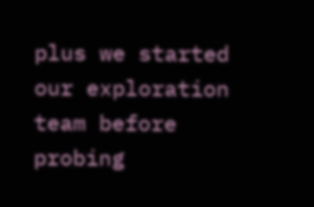plus we started our exploration team before probing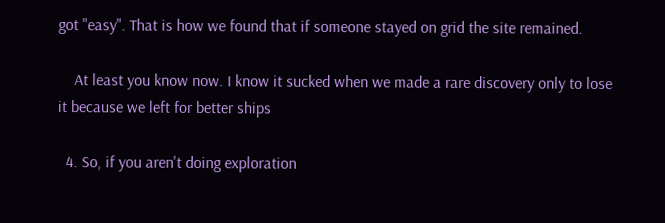got "easy". That is how we found that if someone stayed on grid the site remained.

    At least you know now. I know it sucked when we made a rare discovery only to lose it because we left for better ships

  4. So, if you aren't doing exploration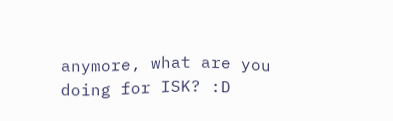anymore, what are you doing for ISK? :D